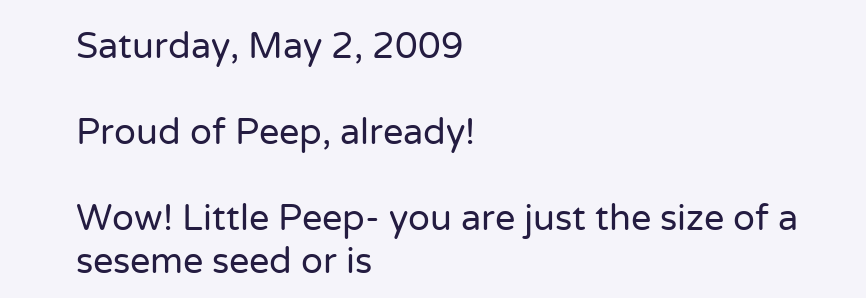Saturday, May 2, 2009

Proud of Peep, already!

Wow! Little Peep- you are just the size of a seseme seed or is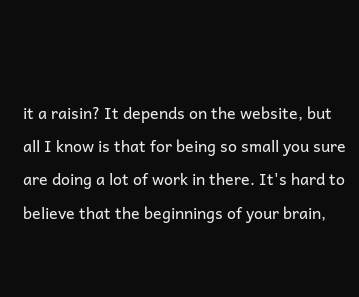it a raisin? It depends on the website, but all I know is that for being so small you sure are doing a lot of work in there. It's hard to believe that the beginnings of your brain,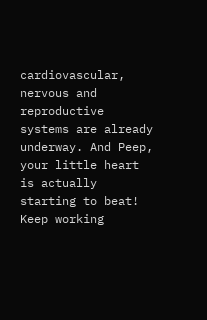cardiovascular, nervous and reproductive systems are already underway. And Peep, your little heart is actually starting to beat! Keep working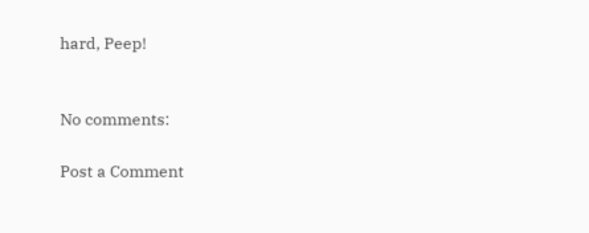hard, Peep!


No comments:

Post a Comment